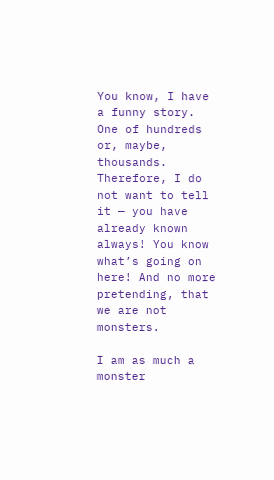You know, I have a funny story. One of hundreds or, maybe, thousands. Therefore, I do not want to tell it — you have already known always! You know what’s going on here! And no more pretending, that we are not monsters.

I am as much a monster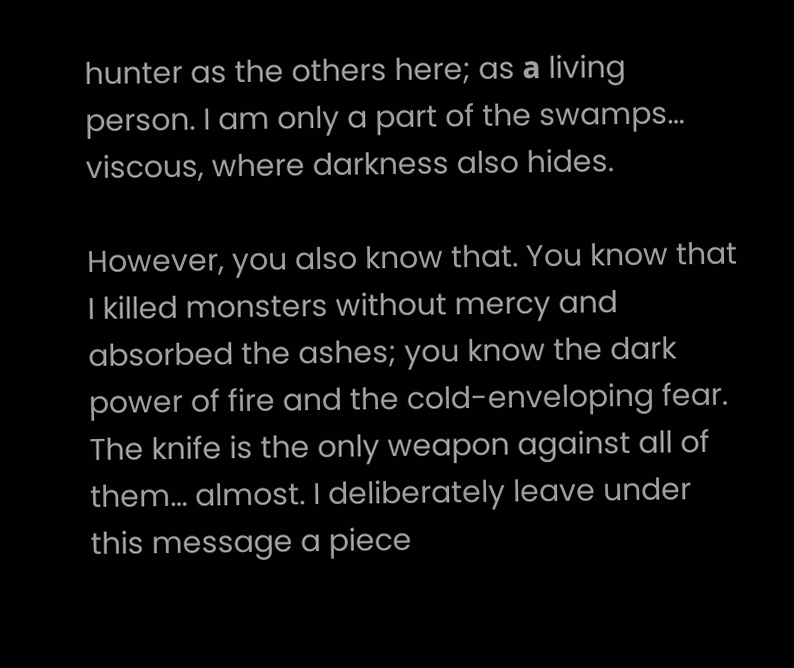hunter as the others here; as а living person. I am only a part of the swamps… viscous, where darkness also hides.

However, you also know that. You know that I killed monsters without mercy and absorbed the ashes; you know the dark power of fire and the cold-enveloping fear. The knife is the only weapon against all of them… almost. I deliberately leave under this message a piece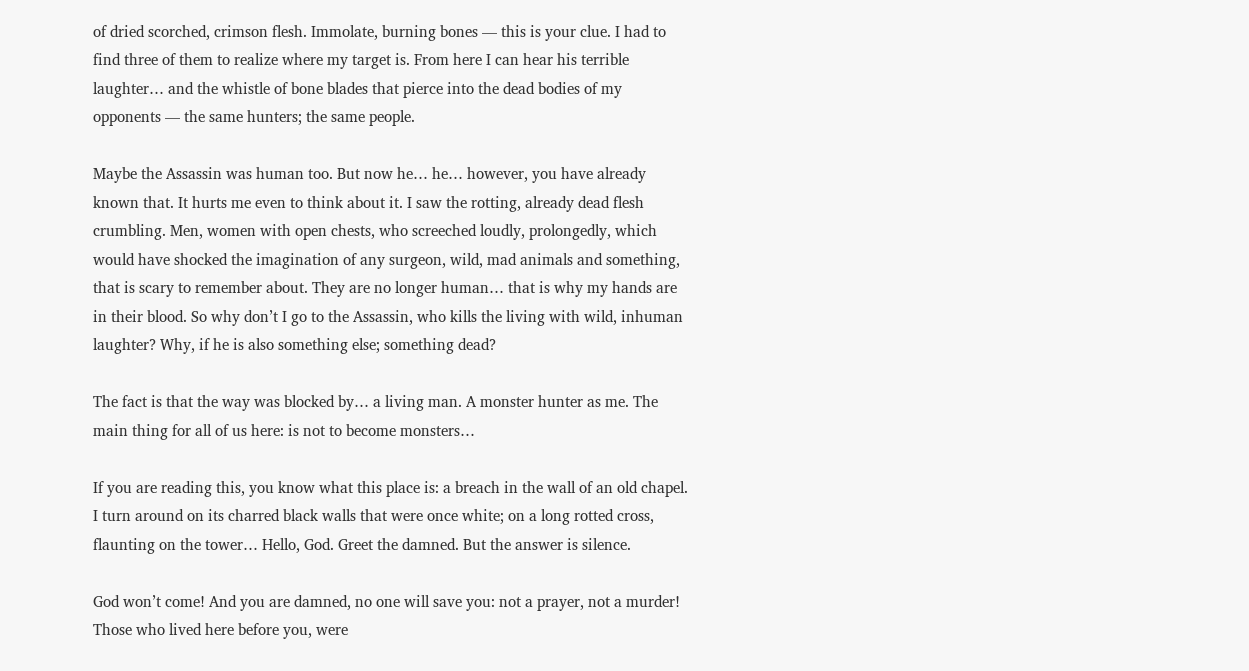of dried scorched, crimson flesh. Immolate, burning bones — this is your clue. I had to find three of them to realize where my target is. From here I can hear his terrible laughter… and the whistle of bone blades that pierce into the dead bodies of my opponents — the same hunters; the same people.

Maybe the Assassin was human too. But now he… he… however, you have already known that. It hurts me even to think about it. I saw the rotting, already dead flesh crumbling. Men, women with open chests, who screeched loudly, prolongedly, which would have shocked the imagination of any surgeon, wild, mad animals and something, that is scary to remember about. They are no longer human… that is why my hands are in their blood. So why don’t I go to the Assassin, who kills the living with wild, inhuman laughter? Why, if he is also something else; something dead?

The fact is that the way was blocked by… a living man. A monster hunter as me. The main thing for all of us here: is not to become monsters…

If you are reading this, you know what this place is: a breach in the wall of an old chapel. I turn around on its charred black walls that were once white; on a long rotted cross, flaunting on the tower… Hello, God. Greet the damned. But the answer is silence.

God won’t come! And you are damned, no one will save you: not a prayer, not a murder! Those who lived here before you, were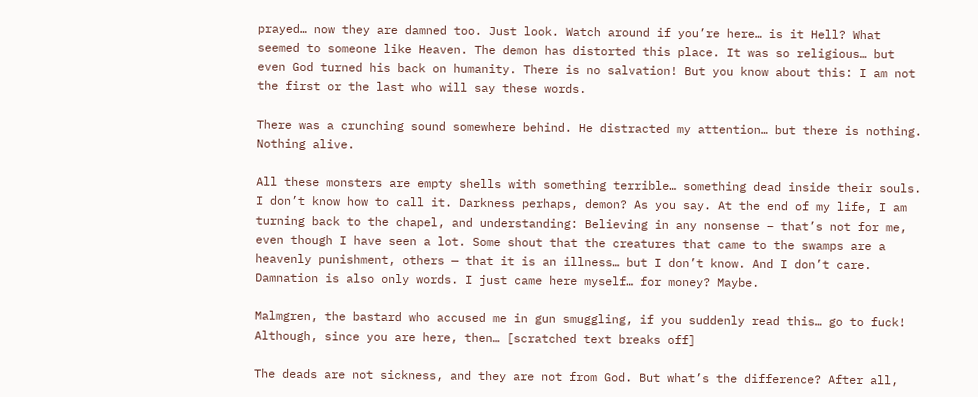prayed… now they are damned too. Just look. Watch around if you’re here… is it Hell? What seemed to someone like Heaven. The demon has distorted this place. It was so religious… but even God turned his back on humanity. There is no salvation! But you know about this: I am not the first or the last who will say these words.

There was a crunching sound somewhere behind. He distracted my attention… but there is nothing. Nothing alive.

All these monsters are empty shells with something terrible… something dead inside their souls. I don’t know how to call it. Darkness perhaps, demon? As you say. At the end of my life, I am turning back to the chapel, and understanding: Believing in any nonsense – that’s not for me, even though I have seen a lot. Some shout that the creatures that came to the swamps are a heavenly punishment, others — that it is an illness… but I don’t know. And I don’t care. Damnation is also only words. I just came here myself… for money? Maybe.

Malmgren, the bastard who accused me in gun smuggling, if you suddenly read this… go to fuck! Although, since you are here, then… [scratched text breaks off]

The deads are not sickness, and they are not from God. But what’s the difference? After all,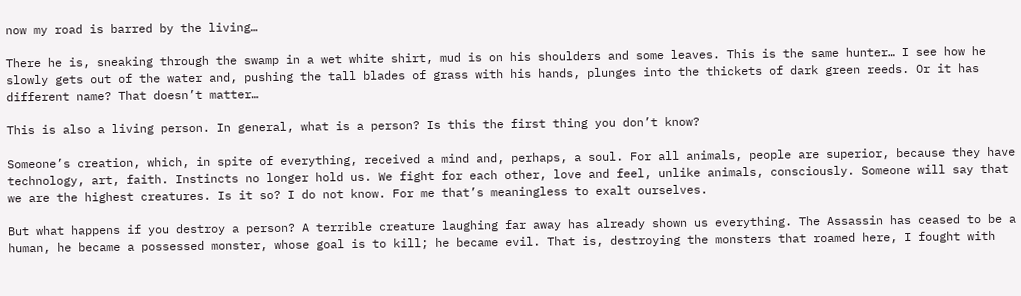now my road is barred by the living…

There he is, sneaking through the swamp in a wet white shirt, mud is on his shoulders and some leaves. This is the same hunter… I see how he slowly gets out of the water and, pushing the tall blades of grass with his hands, plunges into the thickets of dark green reeds. Or it has different name? That doesn’t matter…

This is also a living person. In general, what is a person? Is this the first thing you don’t know?

Someone’s creation, which, in spite of everything, received a mind and, perhaps, a soul. For all animals, people are superior, because they have technology, art, faith. Instincts no longer hold us. We fight for each other, love and feel, unlike animals, consciously. Someone will say that we are the highest creatures. Is it so? I do not know. For me that’s meaningless to exalt ourselves.

But what happens if you destroy a person? A terrible creature laughing far away has already shown us everything. The Assassin has ceased to be a human, he became a possessed monster, whose goal is to kill; he became evil. That is, destroying the monsters that roamed here, I fought with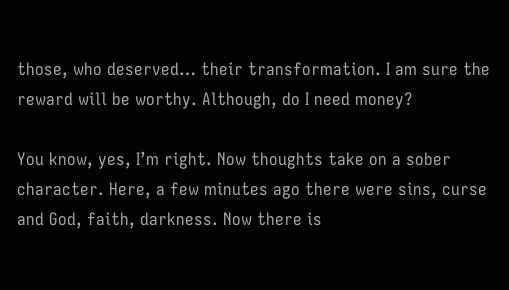those, who deserved… their transformation. I am sure the reward will be worthy. Although, do I need money?

You know, yes, I’m right. Now thoughts take on a sober character. Here, a few minutes ago there were sins, curse and God, faith, darkness. Now there is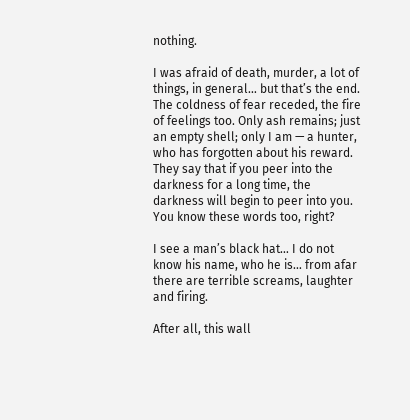nothing.

I was afraid of death, murder, a lot of things, in general… but that’s the end. The coldness of fear receded, the fire of feelings too. Only ash remains; just an empty shell; only I am — a hunter, who has forgotten about his reward. They say that if you peer into the darkness for a long time, the darkness will begin to peer into you. You know these words too, right?

I see a man’s black hat… I do not know his name, who he is… from afar there are terrible screams, laughter and firing.

After all, this wall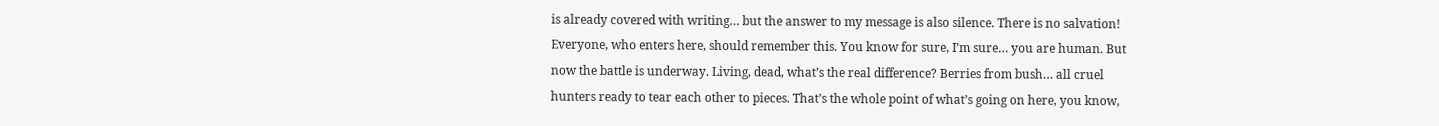is already covered with writing… but the answer to my message is also silence. There is no salvation! Everyone, who enters here, should remember this. You know for sure, I’m sure… you are human. But now the battle is underway. Living, dead, what’s the real difference? Berries from bush… all cruel hunters ready to tear each other to pieces. That’s the whole point of what’s going on here, you know,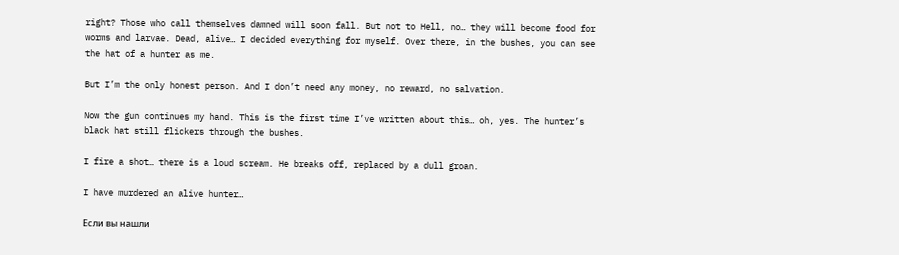right? Those who call themselves damned will soon fall. But not to Hell, no… they will become food for worms and larvae. Dead, alive… I decided everything for myself. Over there, in the bushes, you can see the hat of a hunter as me.

But I’m the only honest person. And I don’t need any money, no reward, no salvation.

Now the gun continues my hand. This is the first time I’ve written about this… oh, yes. The hunter’s black hat still flickers through the bushes.

I fire a shot… there is a loud scream. He breaks off, replaced by a dull groan.

I have murdered an alive hunter…

Если вы нашли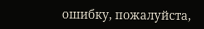ошибку, пожалуйста,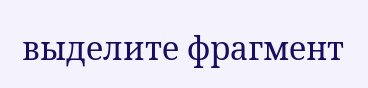выделите фрагмент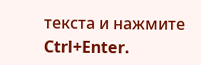текста и нажмите Ctrl+Enter.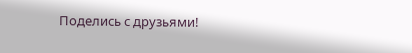Поделись с друзьями!